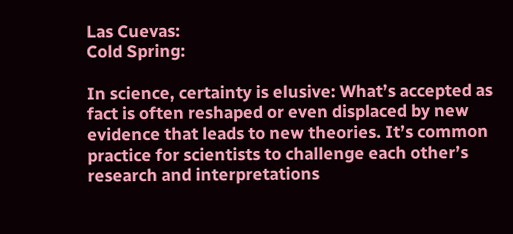Las Cuevas:
Cold Spring:

In science, certainty is elusive: What’s accepted as fact is often reshaped or even displaced by new evidence that leads to new theories. It’s common practice for scientists to challenge each other’s research and interpretations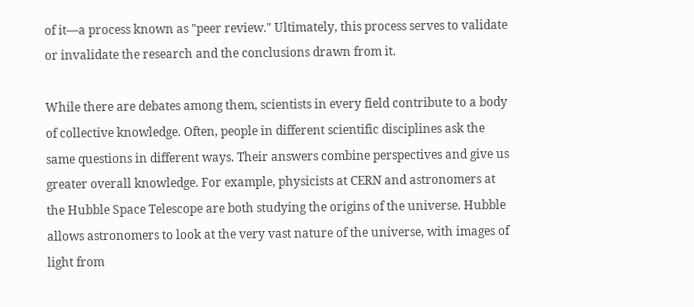of it—a process known as "peer review." Ultimately, this process serves to validate or invalidate the research and the conclusions drawn from it.

While there are debates among them, scientists in every field contribute to a body of collective knowledge. Often, people in different scientific disciplines ask the same questions in different ways. Their answers combine perspectives and give us greater overall knowledge. For example, physicists at CERN and astronomers at the Hubble Space Telescope are both studying the origins of the universe. Hubble allows astronomers to look at the very vast nature of the universe, with images of light from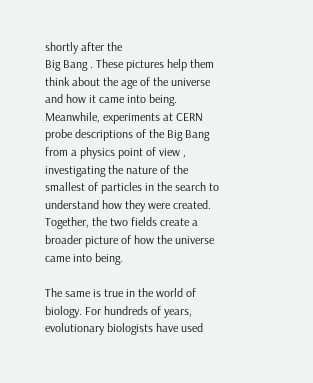shortly after the
Big Bang . These pictures help them think about the age of the universe and how it came into being. Meanwhile, experiments at CERN probe descriptions of the Big Bang from a physics point of view , investigating the nature of the smallest of particles in the search to understand how they were created. Together, the two fields create a broader picture of how the universe came into being.

The same is true in the world of biology. For hundreds of years, evolutionary biologists have used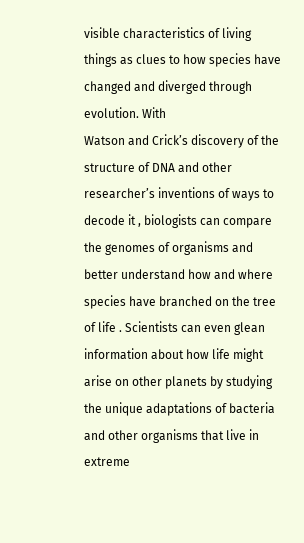visible characteristics of living things as clues to how species have changed and diverged through evolution. With
Watson and Crick’s discovery of the structure of DNA and other researcher’s inventions of ways to decode it , biologists can compare the genomes of organisms and better understand how and where species have branched on the tree of life . Scientists can even glean information about how life might arise on other planets by studying the unique adaptations of bacteria and other organisms that live in extreme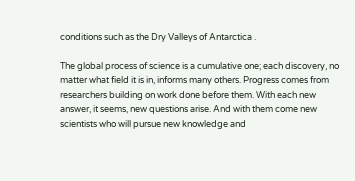conditions such as the Dry Valleys of Antarctica .

The global process of science is a cumulative one; each discovery, no matter what field it is in, informs many others. Progress comes from researchers building on work done before them. With each new answer, it seems, new questions arise. And with them come new scientists who will pursue new knowledge and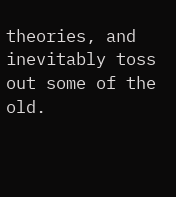theories, and inevitably toss out some of the old.